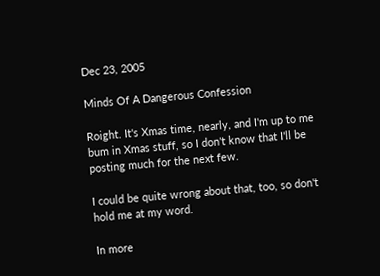Dec 23, 2005

Minds Of A Dangerous Confession

Roight. It's Xmas time, nearly, and I'm up to me bum in Xmas stuff, so I don't know that I'll be posting much for the next few.

I could be quite wrong about that, too, so don't hold me at my word.

In more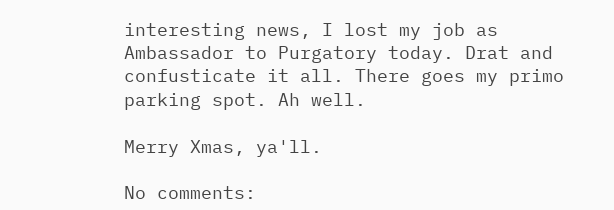interesting news, I lost my job as Ambassador to Purgatory today. Drat and confusticate it all. There goes my primo parking spot. Ah well.

Merry Xmas, ya'll.

No comments: